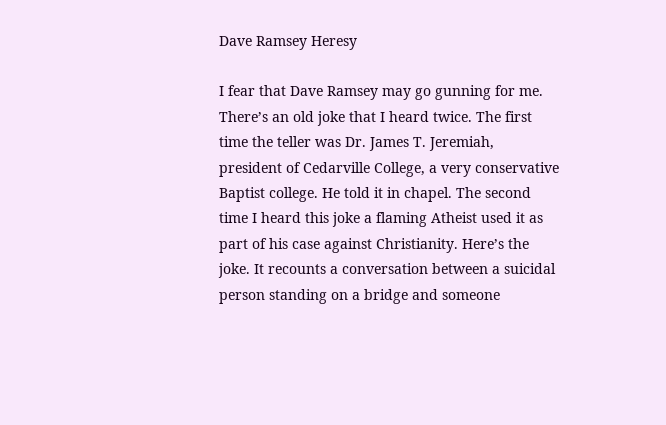Dave Ramsey Heresy

I fear that Dave Ramsey may go gunning for me. There’s an old joke that I heard twice. The first time the teller was Dr. James T. Jeremiah, president of Cedarville College, a very conservative Baptist college. He told it in chapel. The second time I heard this joke a flaming Atheist used it as part of his case against Christianity. Here’s the joke. It recounts a conversation between a suicidal person standing on a bridge and someone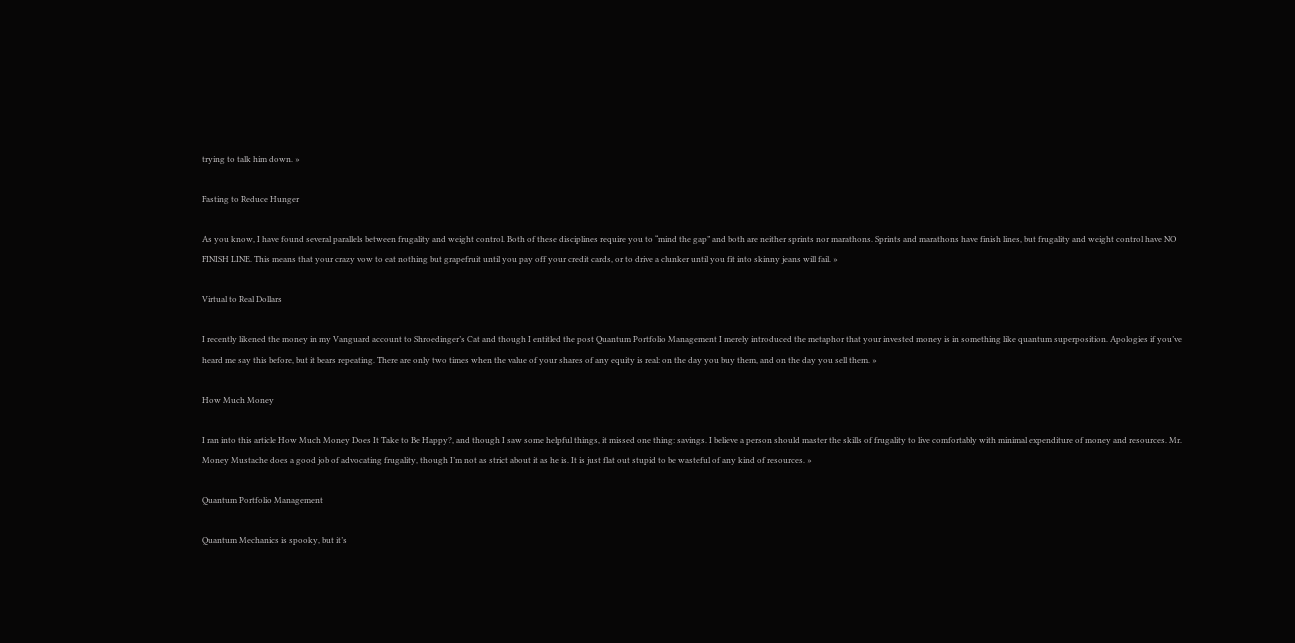trying to talk him down. »

Fasting to Reduce Hunger

As you know, I have found several parallels between frugality and weight control. Both of these disciplines require you to “mind the gap” and both are neither sprints nor marathons. Sprints and marathons have finish lines, but frugality and weight control have NO FINISH LINE. This means that your crazy vow to eat nothing but grapefruit until you pay off your credit cards, or to drive a clunker until you fit into skinny jeans will fail. »

Virtual to Real Dollars

I recently likened the money in my Vanguard account to Shroedinger’s Cat and though I entitled the post Quantum Portfolio Management I merely introduced the metaphor that your invested money is in something like quantum superposition. Apologies if you’ve heard me say this before, but it bears repeating. There are only two times when the value of your shares of any equity is real: on the day you buy them, and on the day you sell them. »

How Much Money

I ran into this article How Much Money Does It Take to Be Happy?, and though I saw some helpful things, it missed one thing: savings. I believe a person should master the skills of frugality to live comfortably with minimal expenditure of money and resources. Mr. Money Mustache does a good job of advocating frugality, though I’m not as strict about it as he is. It is just flat out stupid to be wasteful of any kind of resources. »

Quantum Portfolio Management

Quantum Mechanics is spooky, but it’s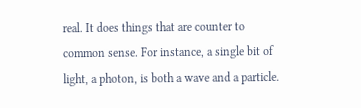real. It does things that are counter to common sense. For instance, a single bit of light, a photon, is both a wave and a particle.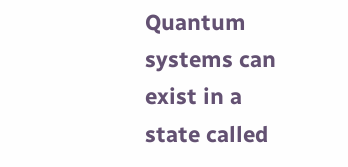Quantum systems can exist in a state called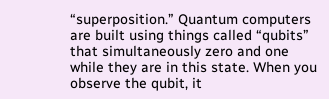“superposition.” Quantum computers are built using things called “qubits” that simultaneously zero and one while they are in this state. When you observe the qubit, it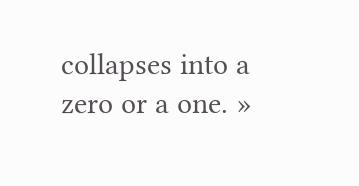collapses into a zero or a one. »